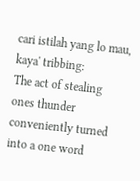cari istilah yang lo mau, kaya' tribbing:
The act of stealing ones thunder conveniently turned into a one word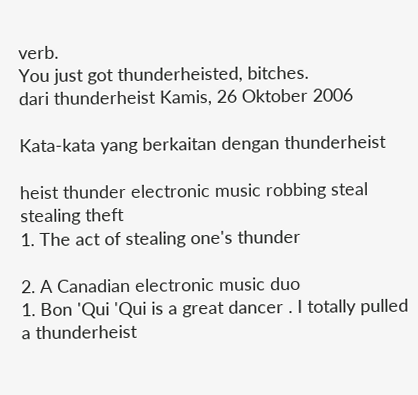verb.
You just got thunderheisted, bitches.
dari thunderheist Kamis, 26 Oktober 2006

Kata-kata yang berkaitan dengan thunderheist

heist thunder electronic music robbing steal stealing theft
1. The act of stealing one's thunder

2. A Canadian electronic music duo
1. Bon 'Qui 'Qui is a great dancer . I totally pulled a thunderheist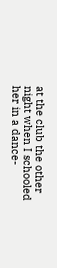at the club the other night when I schooled her in a dance-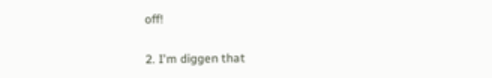off!

2. I'm diggen that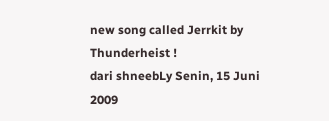new song called Jerrkit by Thunderheist !
dari shneebLy Senin, 15 Juni 2009